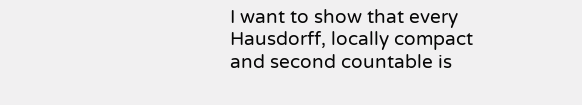I want to show that every Hausdorff, locally compact and second countable is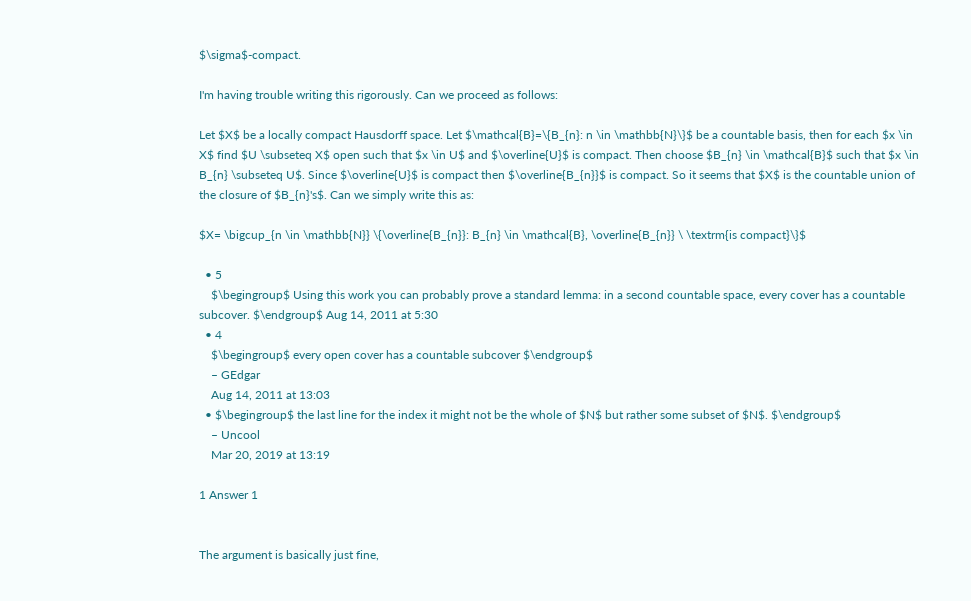$\sigma$-compact.

I'm having trouble writing this rigorously. Can we proceed as follows:

Let $X$ be a locally compact Hausdorff space. Let $\mathcal{B}=\{B_{n}: n \in \mathbb{N}\}$ be a countable basis, then for each $x \in X$ find $U \subseteq X$ open such that $x \in U$ and $\overline{U}$ is compact. Then choose $B_{n} \in \mathcal{B}$ such that $x \in B_{n} \subseteq U$. Since $\overline{U}$ is compact then $\overline{B_{n}}$ is compact. So it seems that $X$ is the countable union of the closure of $B_{n}'s$. Can we simply write this as:

$X= \bigcup_{n \in \mathbb{N}} \{\overline{B_{n}}: B_{n} \in \mathcal{B}, \overline{B_{n}} \ \textrm{is compact}\}$

  • 5
    $\begingroup$ Using this work you can probably prove a standard lemma: in a second countable space, every cover has a countable subcover. $\endgroup$ Aug 14, 2011 at 5:30
  • 4
    $\begingroup$ every open cover has a countable subcover $\endgroup$
    – GEdgar
    Aug 14, 2011 at 13:03
  • $\begingroup$ the last line for the index it might not be the whole of $N$ but rather some subset of $N$. $\endgroup$
    – Uncool
    Mar 20, 2019 at 13:19

1 Answer 1


The argument is basically just fine,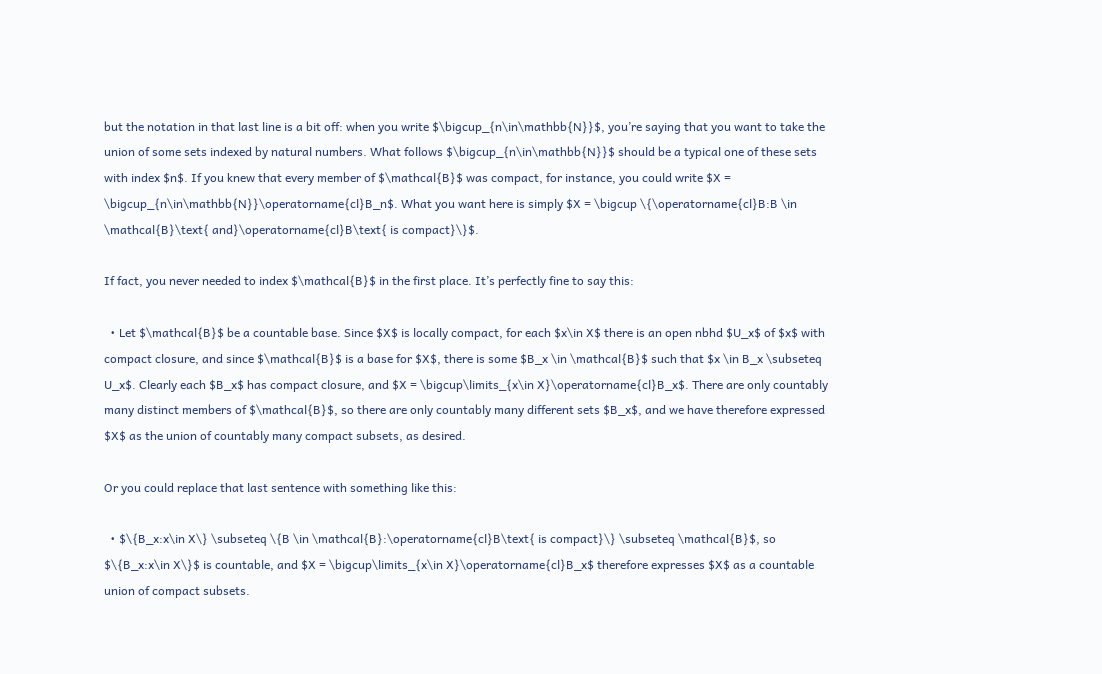but the notation in that last line is a bit off: when you write $\bigcup_{n\in\mathbb{N}}$, you’re saying that you want to take the union of some sets indexed by natural numbers. What follows $\bigcup_{n\in\mathbb{N}}$ should be a typical one of these sets with index $n$. If you knew that every member of $\mathcal{B}$ was compact, for instance, you could write $X = \bigcup_{n\in\mathbb{N}}\operatorname{cl}B_n$. What you want here is simply $X = \bigcup \{\operatorname{cl}B:B \in \mathcal{B}\text{ and}\operatorname{cl}B\text{ is compact}\}$.

If fact, you never needed to index $\mathcal{B}$ in the first place. It’s perfectly fine to say this:

  • Let $\mathcal{B}$ be a countable base. Since $X$ is locally compact, for each $x\in X$ there is an open nbhd $U_x$ of $x$ with compact closure, and since $\mathcal{B}$ is a base for $X$, there is some $B_x \in \mathcal{B}$ such that $x \in B_x \subseteq U_x$. Clearly each $B_x$ has compact closure, and $X = \bigcup\limits_{x\in X}\operatorname{cl}B_x$. There are only countably many distinct members of $\mathcal{B}$, so there are only countably many different sets $B_x$, and we have therefore expressed $X$ as the union of countably many compact subsets, as desired.

Or you could replace that last sentence with something like this:

  • $\{B_x:x\in X\} \subseteq \{B \in \mathcal{B}:\operatorname{cl}B\text{ is compact}\} \subseteq \mathcal{B}$, so $\{B_x:x\in X\}$ is countable, and $X = \bigcup\limits_{x\in X}\operatorname{cl}B_x$ therefore expresses $X$ as a countable union of compact subsets.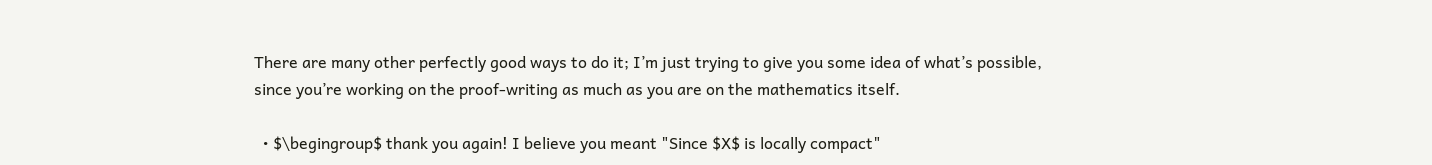There are many other perfectly good ways to do it; I’m just trying to give you some idea of what’s possible, since you’re working on the proof-writing as much as you are on the mathematics itself.

  • $\begingroup$ thank you again! I believe you meant "Since $X$ is locally compact"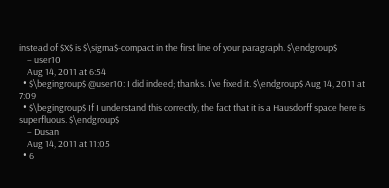instead of $X$ is $\sigma$-compact in the first line of your paragraph. $\endgroup$
    – user10
    Aug 14, 2011 at 6:54
  • $\begingroup$ @user10: I did indeed; thanks. I’ve fixed it. $\endgroup$ Aug 14, 2011 at 7:09
  • $\begingroup$ If I understand this correctly, the fact that it is a Hausdorff space here is superfluous. $\endgroup$
    – Dusan
    Aug 14, 2011 at 11:05
  • 6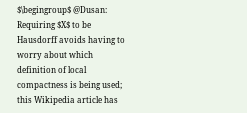$\begingroup$ @Dusan: Requiring $X$ to be Hausdorff avoids having to worry about which definition of local compactness is being used; this Wikipedia article has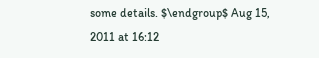some details. $\endgroup$ Aug 15, 2011 at 16:12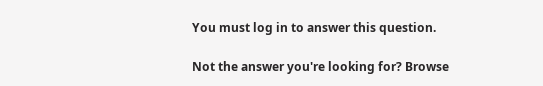You must log in to answer this question.

Not the answer you're looking for? Browse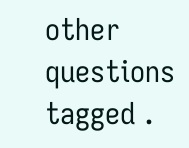other questions tagged .